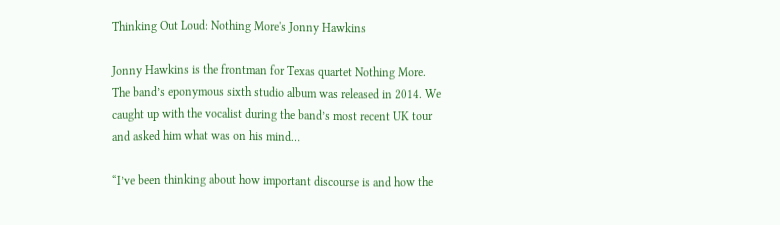Thinking Out Loud: Nothing More's Jonny Hawkins

Jonny Hawkins is the frontman for Texas quartet Nothing More. The band’s eponymous sixth studio album was released in 2014. We caught up with the vocalist during the band’s most recent UK tour and asked him what was on his mind…

“I’ve been thinking about how important discourse is and how the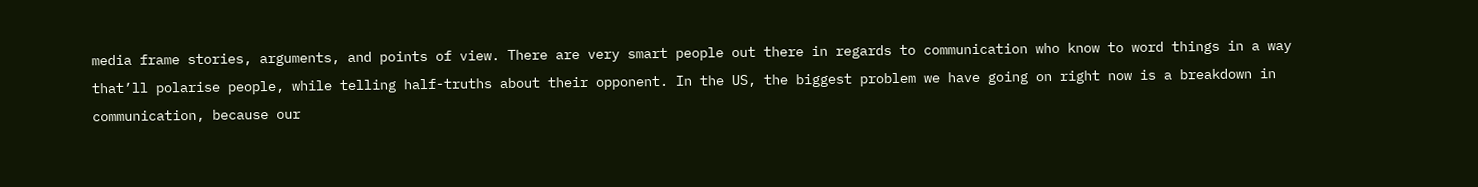media frame stories, arguments, and points of view. There are very smart people out there in regards to communication who know to word things in a way that’ll polarise people, while telling half-truths about their opponent. In the US, the biggest problem we have going on right now is a breakdown in communication, because our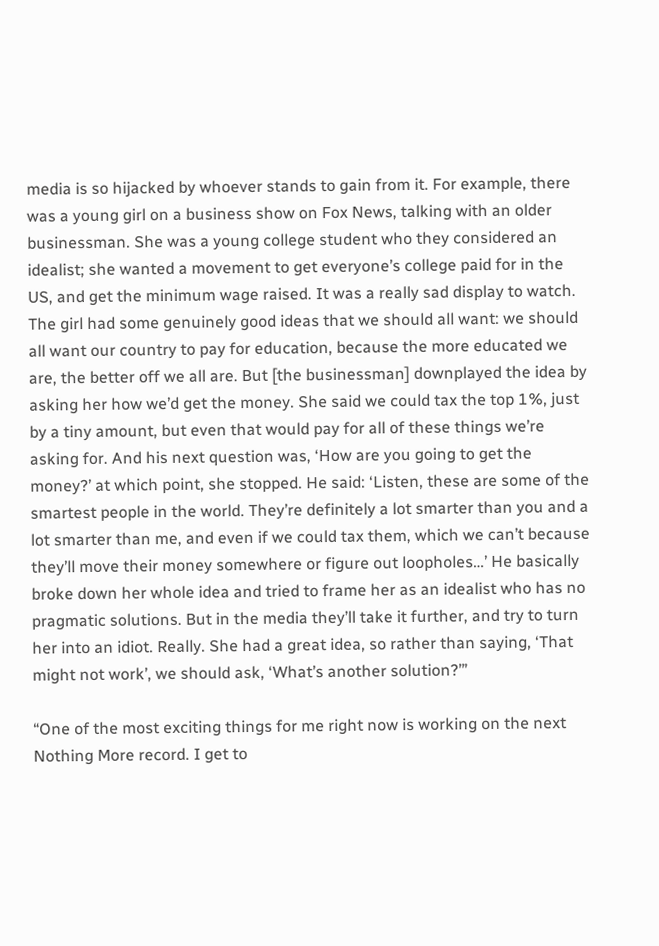media is so hijacked by whoever stands to gain from it. For example, there was a young girl on a business show on Fox News, talking with an older businessman. She was a young college student who they considered an idealist; she wanted a movement to get everyone’s college paid for in the US, and get the minimum wage raised. It was a really sad display to watch. The girl had some genuinely good ideas that we should all want: we should all want our country to pay for education, because the more educated we are, the better off we all are. But [the businessman] downplayed the idea by asking her how we’d get the money. She said we could tax the top 1%, just by a tiny amount, but even that would pay for all of these things we’re asking for. And his next question was, ‘How are you going to get the money?’ at which point, she stopped. He said: ‘Listen, these are some of the smartest people in the world. They’re definitely a lot smarter than you and a lot smarter than me, and even if we could tax them, which we can’t because they’ll move their money somewhere or figure out loopholes…’ He basically broke down her whole idea and tried to frame her as an idealist who has no pragmatic solutions. But in the media they’ll take it further, and try to turn her into an idiot. Really. She had a great idea, so rather than saying, ‘That might not work’, we should ask, ‘What’s another solution?’”

“One of the most exciting things for me right now is working on the next Nothing More record. I get to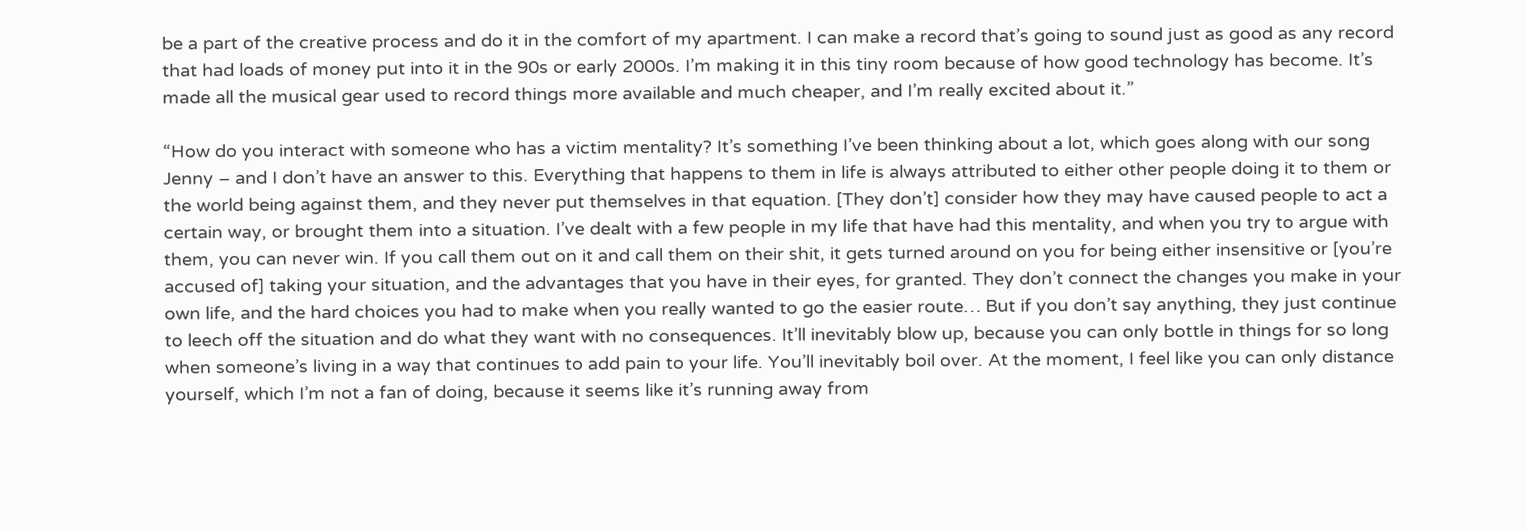be a part of the creative process and do it in the comfort of my apartment. I can make a record that’s going to sound just as good as any record that had loads of money put into it in the 90s or early 2000s. I’m making it in this tiny room because of how good technology has become. It’s made all the musical gear used to record things more available and much cheaper, and I’m really excited about it.”

“How do you interact with someone who has a victim mentality? It’s something I’ve been thinking about a lot, which goes along with our song Jenny – and I don’t have an answer to this. Everything that happens to them in life is always attributed to either other people doing it to them or the world being against them, and they never put themselves in that equation. [They don’t] consider how they may have caused people to act a certain way, or brought them into a situation. I’ve dealt with a few people in my life that have had this mentality, and when you try to argue with them, you can never win. If you call them out on it and call them on their shit, it gets turned around on you for being either insensitive or [you’re accused of] taking your situation, and the advantages that you have in their eyes, for granted. They don’t connect the changes you make in your own life, and the hard choices you had to make when you really wanted to go the easier route… But if you don’t say anything, they just continue to leech off the situation and do what they want with no consequences. It’ll inevitably blow up, because you can only bottle in things for so long when someone’s living in a way that continues to add pain to your life. You’ll inevitably boil over. At the moment, I feel like you can only distance yourself, which I’m not a fan of doing, because it seems like it’s running away from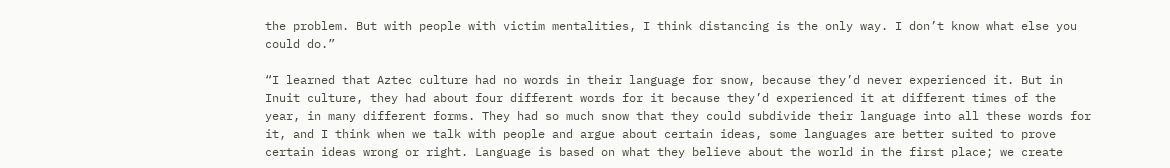the problem. But with people with victim mentalities, I think distancing is the only way. I don’t know what else you could do.”

“I learned that Aztec culture had no words in their language for snow, because they’d never experienced it. But in Inuit culture, they had about four different words for it because they’d experienced it at different times of the year, in many different forms. They had so much snow that they could subdivide their language into all these words for it, and I think when we talk with people and argue about certain ideas, some languages are better suited to prove certain ideas wrong or right. Language is based on what they believe about the world in the first place; we create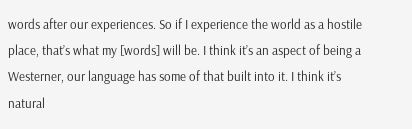words after our experiences. So if I experience the world as a hostile place, that’s what my [words] will be. I think it’s an aspect of being a Westerner, our language has some of that built into it. I think it’s natural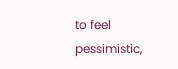to feel pessimistic,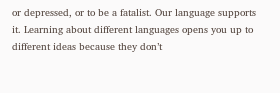or depressed, or to be a fatalist. Our language supports it. Learning about different languages opens you up to different ideas because they don’t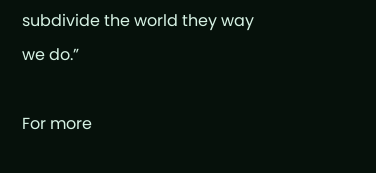subdivide the world they way we do.”

For more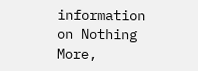information on Nothing More,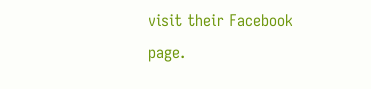visit their Facebook page.